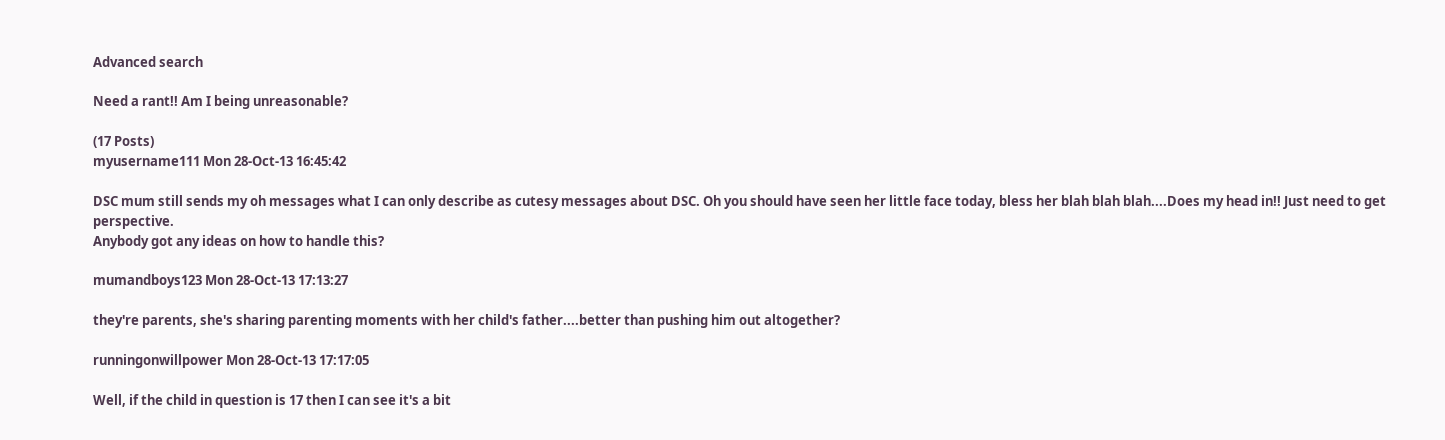Advanced search

Need a rant!! Am I being unreasonable?

(17 Posts)
myusername111 Mon 28-Oct-13 16:45:42

DSC mum still sends my oh messages what I can only describe as cutesy messages about DSC. Oh you should have seen her little face today, bless her blah blah blah....Does my head in!! Just need to get perspective.
Anybody got any ideas on how to handle this?

mumandboys123 Mon 28-Oct-13 17:13:27

they're parents, she's sharing parenting moments with her child's father....better than pushing him out altogether?

runningonwillpower Mon 28-Oct-13 17:17:05

Well, if the child in question is 17 then I can see it's a bit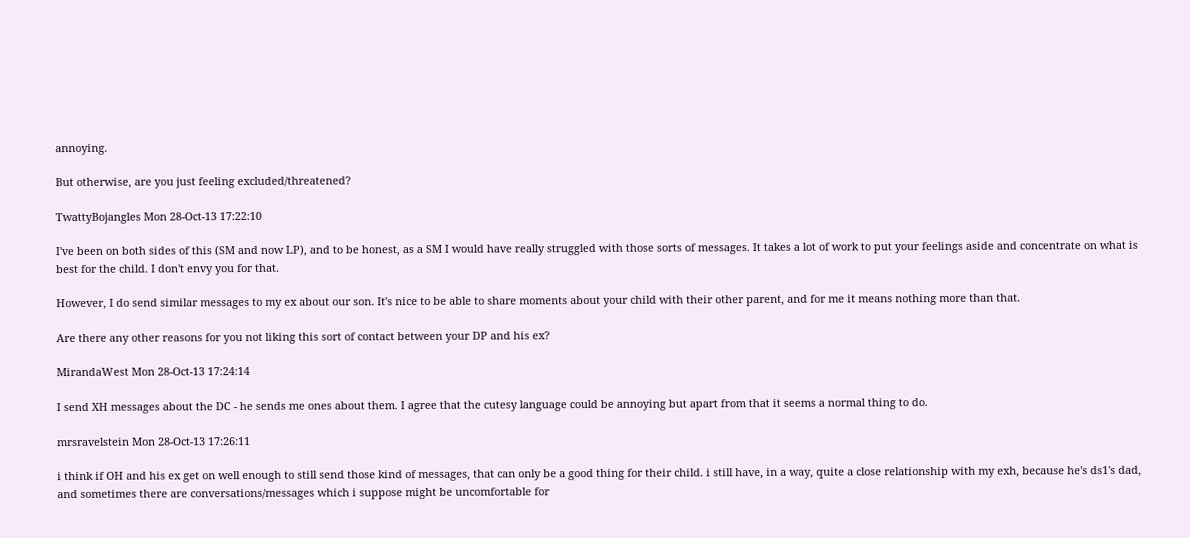annoying.

But otherwise, are you just feeling excluded/threatened?

TwattyBojangles Mon 28-Oct-13 17:22:10

I've been on both sides of this (SM and now LP), and to be honest, as a SM I would have really struggled with those sorts of messages. It takes a lot of work to put your feelings aside and concentrate on what is best for the child. I don't envy you for that.

However, I do send similar messages to my ex about our son. It's nice to be able to share moments about your child with their other parent, and for me it means nothing more than that.

Are there any other reasons for you not liking this sort of contact between your DP and his ex?

MirandaWest Mon 28-Oct-13 17:24:14

I send XH messages about the DC - he sends me ones about them. I agree that the cutesy language could be annoying but apart from that it seems a normal thing to do.

mrsravelstein Mon 28-Oct-13 17:26:11

i think if OH and his ex get on well enough to still send those kind of messages, that can only be a good thing for their child. i still have, in a way, quite a close relationship with my exh, because he's ds1's dad, and sometimes there are conversations/messages which i suppose might be uncomfortable for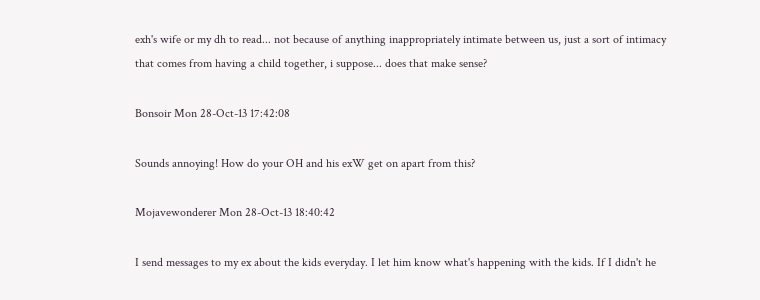exh's wife or my dh to read... not because of anything inappropriately intimate between us, just a sort of intimacy that comes from having a child together, i suppose... does that make sense?

Bonsoir Mon 28-Oct-13 17:42:08

Sounds annoying! How do your OH and his exW get on apart from this?

Mojavewonderer Mon 28-Oct-13 18:40:42

I send messages to my ex about the kids everyday. I let him know what's happening with the kids. If I didn't he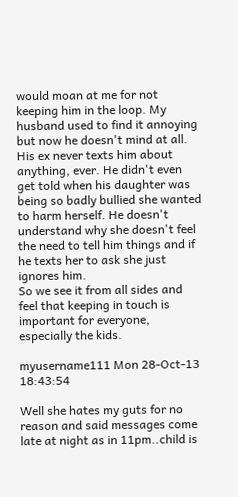would moan at me for not keeping him in the loop. My husband used to find it annoying but now he doesn't mind at all.
His ex never texts him about anything, ever. He didn't even get told when his daughter was being so badly bullied she wanted to harm herself. He doesn't understand why she doesn't feel the need to tell him things and if he texts her to ask she just ignores him.
So we see it from all sides and feel that keeping in touch is important for everyone, especially the kids.

myusername111 Mon 28-Oct-13 18:43:54

Well she hates my guts for no reason and said messages come late at night as in 11pm..child is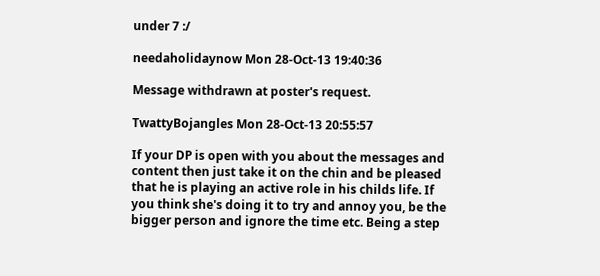under 7 :/

needaholidaynow Mon 28-Oct-13 19:40:36

Message withdrawn at poster's request.

TwattyBojangles Mon 28-Oct-13 20:55:57

If your DP is open with you about the messages and content then just take it on the chin and be pleased that he is playing an active role in his childs life. If you think she's doing it to try and annoy you, be the bigger person and ignore the time etc. Being a step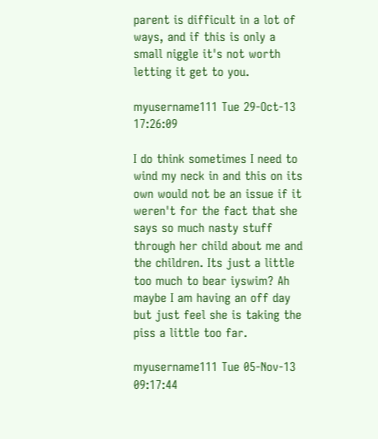parent is difficult in a lot of ways, and if this is only a small niggle it's not worth letting it get to you.

myusername111 Tue 29-Oct-13 17:26:09

I do think sometimes I need to wind my neck in and this on its own would not be an issue if it weren't for the fact that she says so much nasty stuff through her child about me and the children. Its just a little too much to bear iyswim? Ah maybe I am having an off day but just feel she is taking the piss a little too far.

myusername111 Tue 05-Nov-13 09:17:44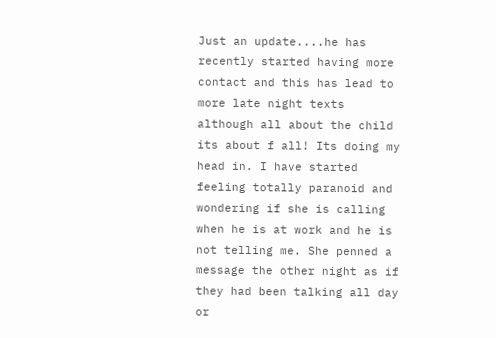Just an update....he has recently started having more contact and this has lead to more late night texts although all about the child its about f all! Its doing my head in. I have started feeling totally paranoid and wondering if she is calling when he is at work and he is not telling me. She penned a message the other night as if they had been talking all day or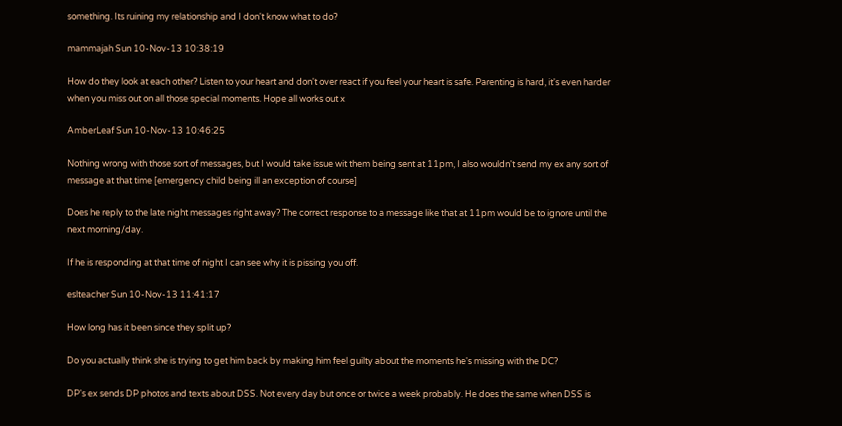something. Its ruining my relationship and I don't know what to do?

mammajah Sun 10-Nov-13 10:38:19

How do they look at each other? Listen to your heart and don't over react if you feel your heart is safe. Parenting is hard, it's even harder when you miss out on all those special moments. Hope all works out x

AmberLeaf Sun 10-Nov-13 10:46:25

Nothing wrong with those sort of messages, but I would take issue wit them being sent at 11pm, I also wouldn't send my ex any sort of message at that time [emergency child being ill an exception of course]

Does he reply to the late night messages right away? The correct response to a message like that at 11pm would be to ignore until the next morning/day.

If he is responding at that time of night I can see why it is pissing you off.

eslteacher Sun 10-Nov-13 11:41:17

How long has it been since they split up?

Do you actually think she is trying to get him back by making him feel guilty about the moments he's missing with the DC?

DP's ex sends DP photos and texts about DSS. Not every day but once or twice a week probably. He does the same when DSS is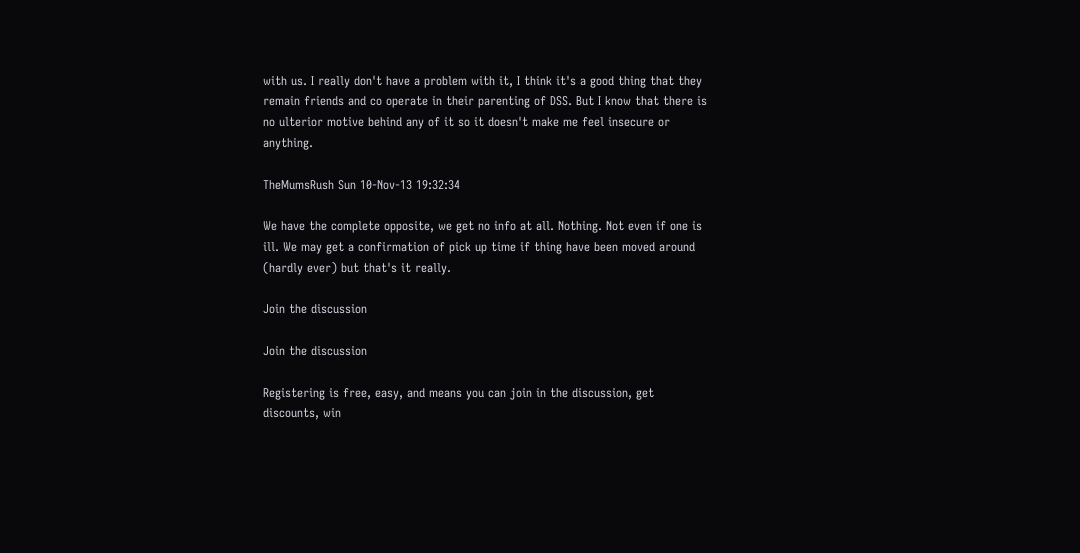with us. I really don't have a problem with it, I think it's a good thing that they remain friends and co operate in their parenting of DSS. But I know that there is no ulterior motive behind any of it so it doesn't make me feel insecure or anything.

TheMumsRush Sun 10-Nov-13 19:32:34

We have the complete opposite, we get no info at all. Nothing. Not even if one is ill. We may get a confirmation of pick up time if thing have been moved around (hardly ever) but that's it really.

Join the discussion

Join the discussion

Registering is free, easy, and means you can join in the discussion, get discounts, win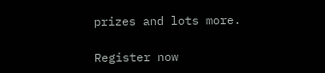prizes and lots more.

Register now